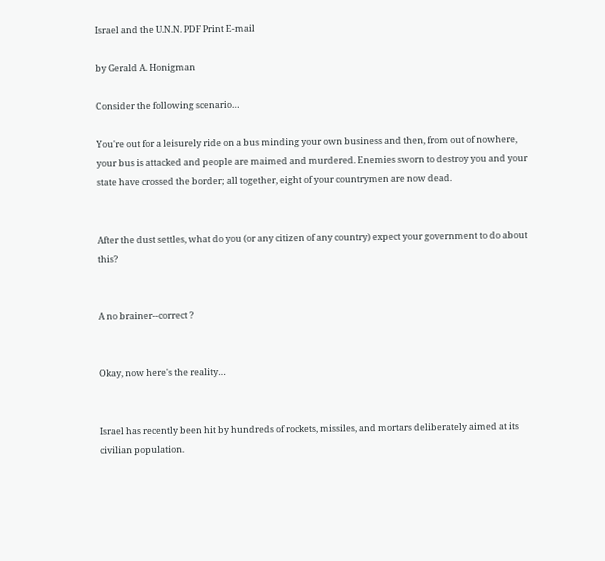Israel and the U.N.N. PDF Print E-mail

by Gerald A. Honigman

Consider the following scenario…

You're out for a leisurely ride on a bus minding your own business and then, from out of nowhere, your bus is attacked and people are maimed and murdered. Enemies sworn to destroy you and your state have crossed the border; all together, eight of your countrymen are now dead.


After the dust settles, what do you (or any citizen of any country) expect your government to do about this?


A no brainer--correct ?


Okay, now here's the reality…


Israel has recently been hit by hundreds of rockets, missiles, and mortars deliberately aimed at its civilian population.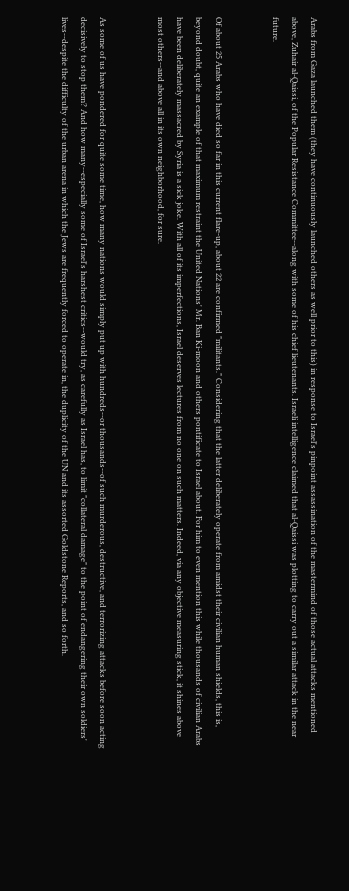Arabs from Gaza launched them (they have continuously launched others as well prior to this) in response to Israel's pinpoint assassination of the mastermind of those actual attacks mentioned above, Zuhair al-Qaissi, of the Popular Resistance Committee--along with some of his chief lieutenants. Israeli intelligence claimed that al-Qaissi was plotting to carry out a similar attack in the near future.


Of about 25 Arabs who have died so far in this current flare-up, about 22 are confirmed "militants." Considering that the latter deliberately operate from amidst their civilian human shields, this is, beyond doubt, quite an example of that maximum restraint the United Nations' Mr. Ban Ki-moon and others pontificate to Israel about. For him to even mention this while thousands of civilian Arabs have been deliberately massacred by Syria is a sick joke. With all of its imperfections, Israel deserves lectures from no one on such matters. Indeed, via any objective measuring stick, it shines above most others--and above all in its own neighborhood, for sure.


As some of us have pondered for quite some time, how many nations would simply put up with hundreds--or thousands--of such murderous, destructive, and terrorizing attacks before soon acting decisively to stop them? And how many--especially some of Israel's harshest critics--would try, as carefully as Israel has, to limit "collateral damage" to the point of endangering their own soldiers' lives--despite the difficulty of the urban arena in which the Jews are frequently forced to operate in, the duplicity of the UN and its assorted Goldstone Reports, and so forth.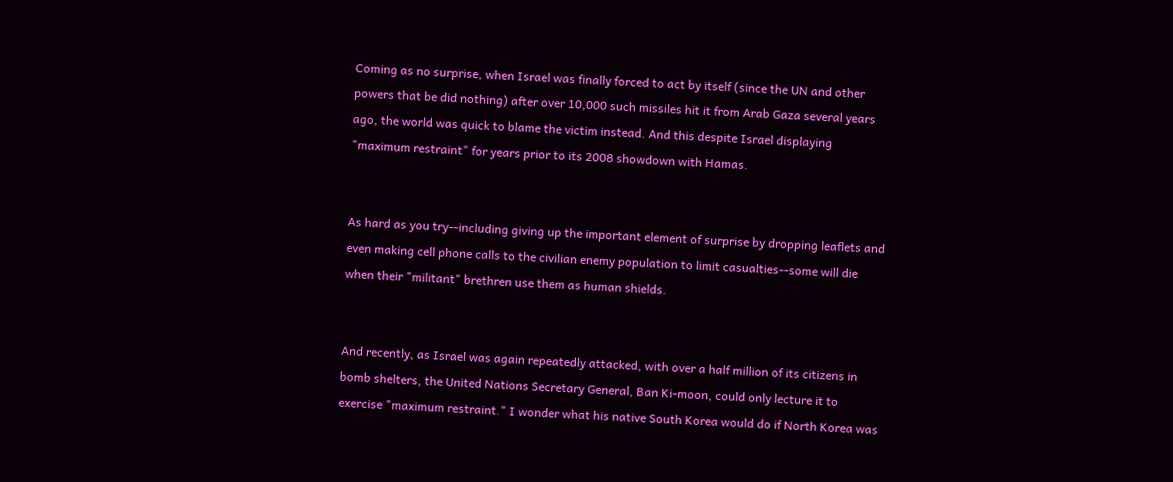Coming as no surprise, when Israel was finally forced to act by itself (since the UN and other powers that be did nothing) after over 10,000 such missiles hit it from Arab Gaza several years ago, the world was quick to blame the victim instead. And this despite Israel displaying "maximum restraint" for years prior to its 2008 showdown with Hamas.


As hard as you try--including giving up the important element of surprise by dropping leaflets and even making cell phone calls to the civilian enemy population to limit casualties--some will die when their "militant" brethren use them as human shields.


And recently, as Israel was again repeatedly attacked, with over a half million of its citizens in bomb shelters, the United Nations Secretary General, Ban Ki-moon, could only lecture it to exercise "maximum restraint." I wonder what his native South Korea would do if North Korea was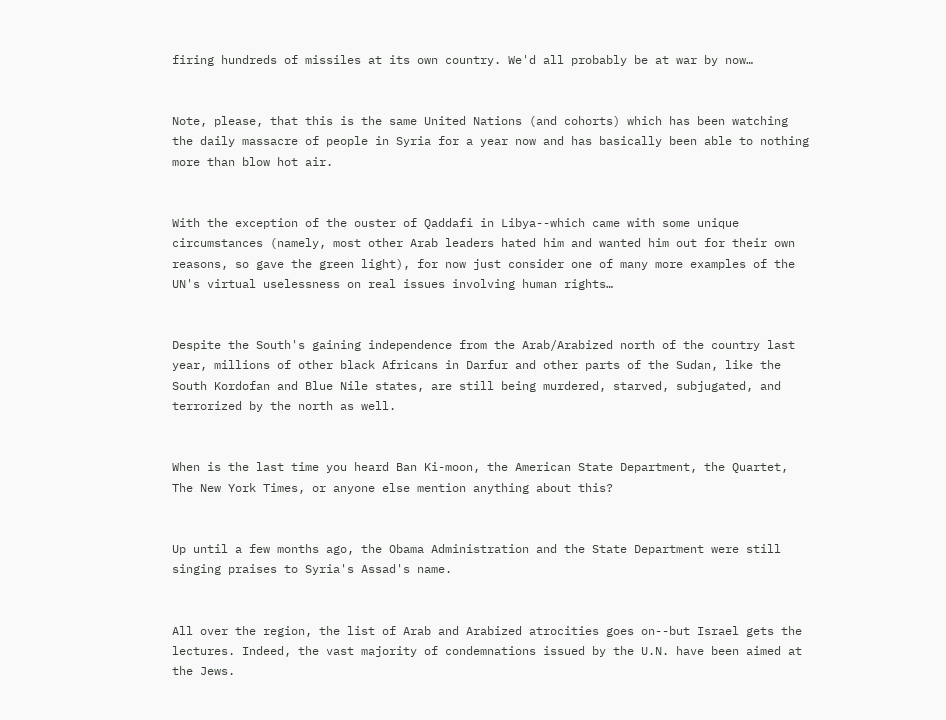firing hundreds of missiles at its own country. We'd all probably be at war by now…


Note, please, that this is the same United Nations (and cohorts) which has been watching the daily massacre of people in Syria for a year now and has basically been able to nothing more than blow hot air.


With the exception of the ouster of Qaddafi in Libya--which came with some unique circumstances (namely, most other Arab leaders hated him and wanted him out for their own reasons, so gave the green light), for now just consider one of many more examples of the UN's virtual uselessness on real issues involving human rights…


Despite the South's gaining independence from the Arab/Arabized north of the country last year, millions of other black Africans in Darfur and other parts of the Sudan, like the South Kordofan and Blue Nile states, are still being murdered, starved, subjugated, and terrorized by the north as well.


When is the last time you heard Ban Ki-moon, the American State Department, the Quartet, The New York Times, or anyone else mention anything about this?


Up until a few months ago, the Obama Administration and the State Department were still singing praises to Syria's Assad's name.


All over the region, the list of Arab and Arabized atrocities goes on--but Israel gets the lectures. Indeed, the vast majority of condemnations issued by the U.N. have been aimed at the Jews.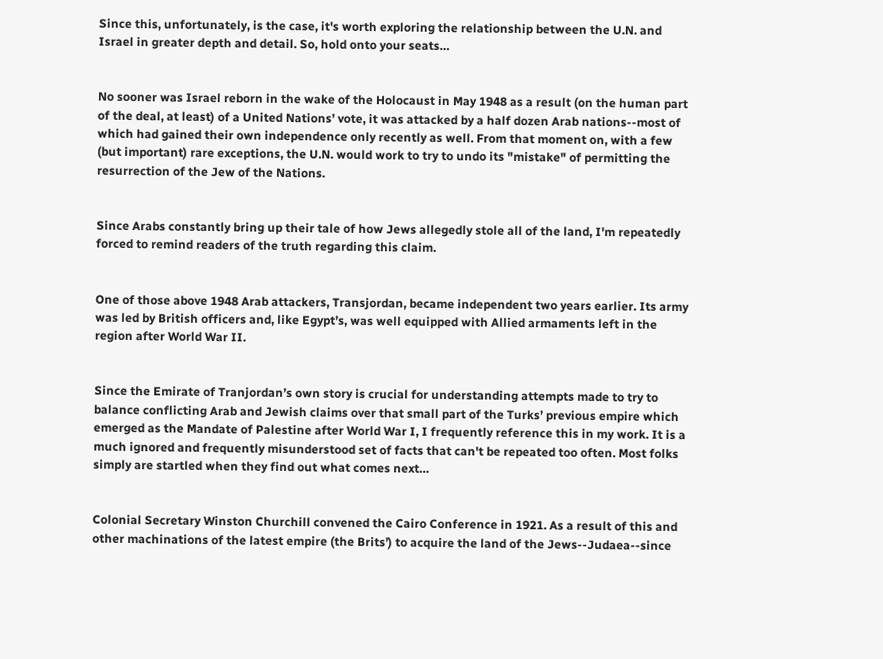Since this, unfortunately, is the case, it's worth exploring the relationship between the U.N. and Israel in greater depth and detail. So, hold onto your seats…


No sooner was Israel reborn in the wake of the Holocaust in May 1948 as a result (on the human part of the deal, at least) of a United Nations’ vote, it was attacked by a half dozen Arab nations--most of which had gained their own independence only recently as well. From that moment on, with a few (but important) rare exceptions, the U.N. would work to try to undo its "mistake" of permitting the resurrection of the Jew of the Nations.


Since Arabs constantly bring up their tale of how Jews allegedly stole all of the land, I'm repeatedly forced to remind readers of the truth regarding this claim.


One of those above 1948 Arab attackers, Transjordan, became independent two years earlier. Its army was led by British officers and, like Egypt’s, was well equipped with Allied armaments left in the region after World War II.


Since the Emirate of Tranjordan’s own story is crucial for understanding attempts made to try to balance conflicting Arab and Jewish claims over that small part of the Turks’ previous empire which emerged as the Mandate of Palestine after World War I, I frequently reference this in my work. It is a much ignored and frequently misunderstood set of facts that can't be repeated too often. Most folks simply are startled when they find out what comes next…


Colonial Secretary Winston Churchill convened the Cairo Conference in 1921. As a result of this and other machinations of the latest empire (the Brits’) to acquire the land of the Jews--Judaea--since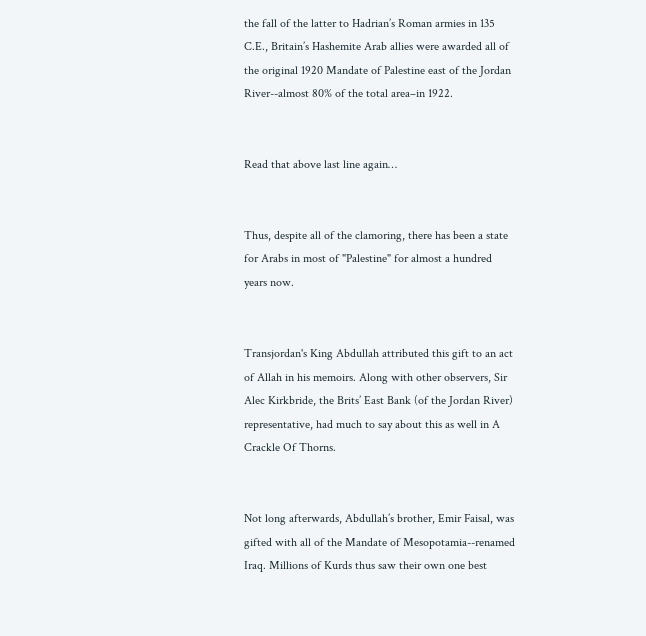the fall of the latter to Hadrian’s Roman armies in 135 C.E., Britain’s Hashemite Arab allies were awarded all of the original 1920 Mandate of Palestine east of the Jordan River--almost 80% of the total area–in 1922.


Read that above last line again…


Thus, despite all of the clamoring, there has been a state for Arabs in most of "Palestine" for almost a hundred years now.


Transjordan's King Abdullah attributed this gift to an act of Allah in his memoirs. Along with other observers, Sir Alec Kirkbride, the Brits’ East Bank (of the Jordan River) representative, had much to say about this as well in A Crackle Of Thorns.


Not long afterwards, Abdullah’s brother, Emir Faisal, was gifted with all of the Mandate of Mesopotamia--renamed Iraq. Millions of Kurds thus saw their own one best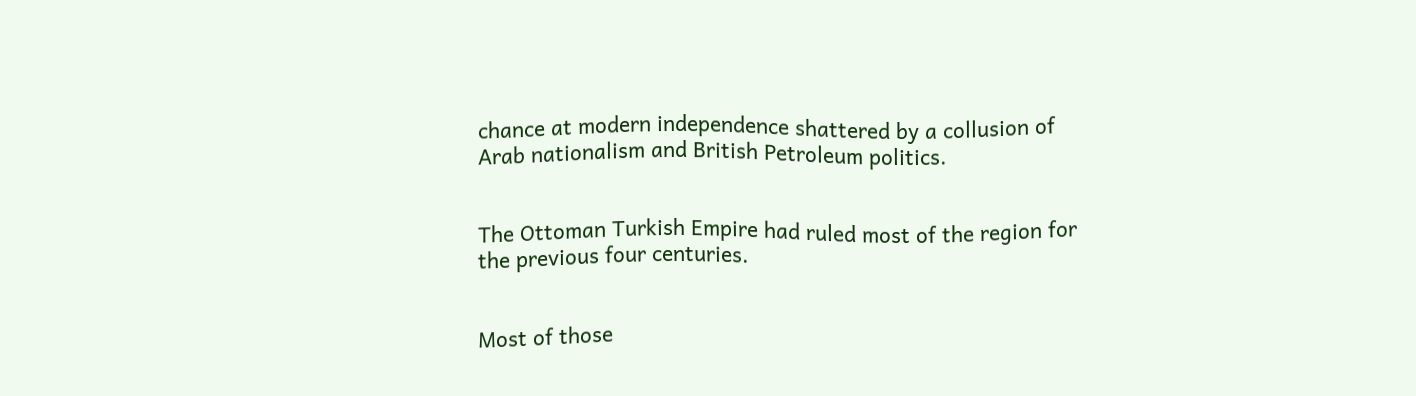chance at modern independence shattered by a collusion of Arab nationalism and British Petroleum politics.


The Ottoman Turkish Empire had ruled most of the region for the previous four centuries.


Most of those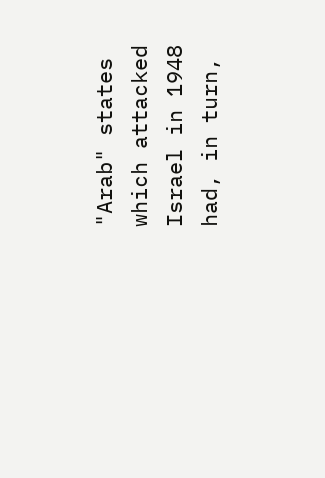"Arab" states which attacked Israel in 1948 had, in turn,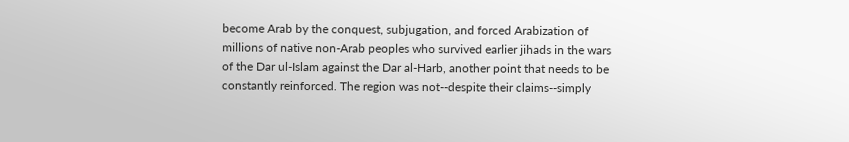become Arab by the conquest, subjugation, and forced Arabization of millions of native non-Arab peoples who survived earlier jihads in the wars of the Dar ul-Islam against the Dar al-Harb, another point that needs to be constantly reinforced. The region was not--despite their claims--simply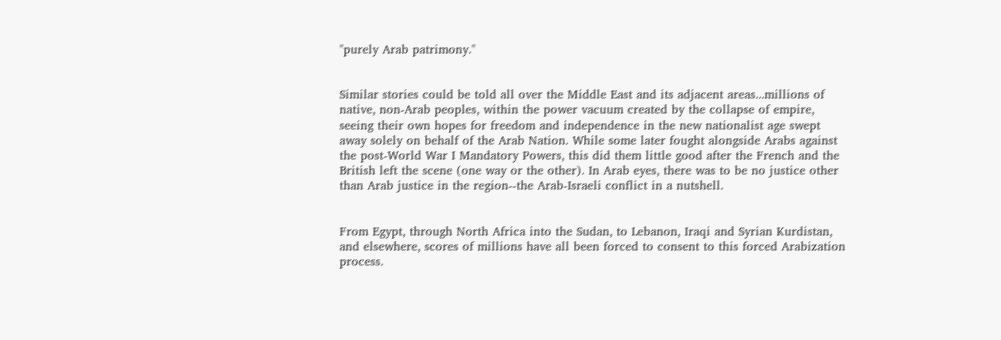"purely Arab patrimony."


Similar stories could be told all over the Middle East and its adjacent areas...millions of native, non-Arab peoples, within the power vacuum created by the collapse of empire, seeing their own hopes for freedom and independence in the new nationalist age swept away solely on behalf of the Arab Nation. While some later fought alongside Arabs against the post-World War I Mandatory Powers, this did them little good after the French and the British left the scene (one way or the other). In Arab eyes, there was to be no justice other than Arab justice in the region--the Arab-Israeli conflict in a nutshell.


From Egypt, through North Africa into the Sudan, to Lebanon, Iraqi and Syrian Kurdistan, and elsewhere, scores of millions have all been forced to consent to this forced Arabization process.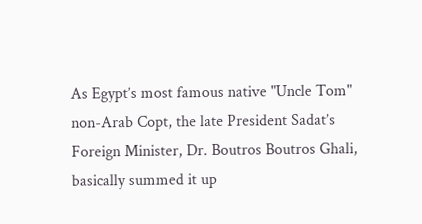As Egypt’s most famous native "Uncle Tom" non-Arab Copt, the late President Sadat’s Foreign Minister, Dr. Boutros Boutros Ghali, basically summed it up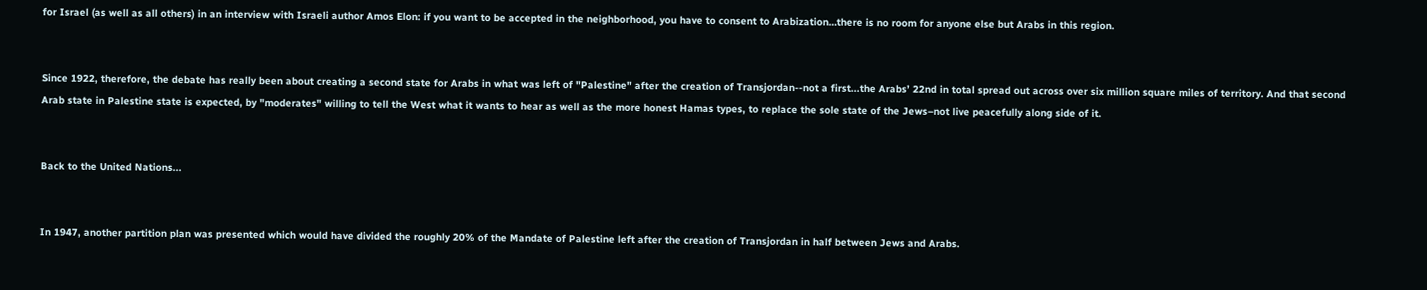for Israel (as well as all others) in an interview with Israeli author Amos Elon: if you want to be accepted in the neighborhood, you have to consent to Arabization…there is no room for anyone else but Arabs in this region.


Since 1922, therefore, the debate has really been about creating a second state for Arabs in what was left of "Palestine" after the creation of Transjordan--not a first...the Arabs’ 22nd in total spread out across over six million square miles of territory. And that second Arab state in Palestine state is expected, by "moderates" willing to tell the West what it wants to hear as well as the more honest Hamas types, to replace the sole state of the Jews–not live peacefully along side of it.


Back to the United Nations...


In 1947, another partition plan was presented which would have divided the roughly 20% of the Mandate of Palestine left after the creation of Transjordan in half between Jews and Arabs.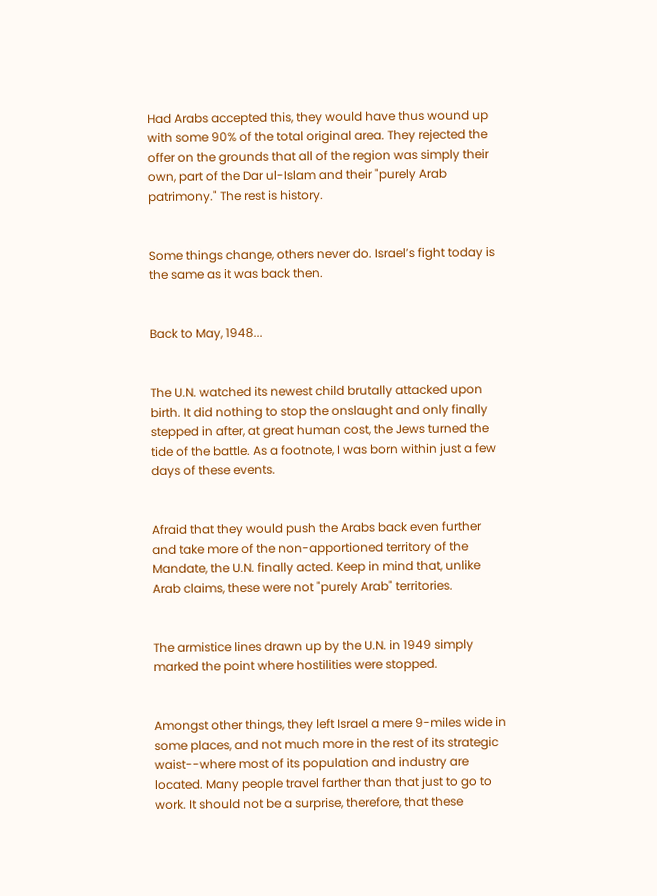Had Arabs accepted this, they would have thus wound up with some 90% of the total original area. They rejected the offer on the grounds that all of the region was simply their own, part of the Dar ul-Islam and their "purely Arab patrimony." The rest is history.


Some things change, others never do. Israel’s fight today is the same as it was back then.


Back to May, 1948...


The U.N. watched its newest child brutally attacked upon birth. It did nothing to stop the onslaught and only finally stepped in after, at great human cost, the Jews turned the tide of the battle. As a footnote, I was born within just a few days of these events.


Afraid that they would push the Arabs back even further and take more of the non-apportioned territory of the Mandate, the U.N. finally acted. Keep in mind that, unlike Arab claims, these were not "purely Arab" territories.


The armistice lines drawn up by the U.N. in 1949 simply marked the point where hostilities were stopped.


Amongst other things, they left Israel a mere 9-miles wide in some places, and not much more in the rest of its strategic waist--where most of its population and industry are located. Many people travel farther than that just to go to work. It should not be a surprise, therefore, that these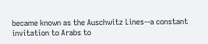became known as the Auschwitz Lines--a constant invitation to Arabs to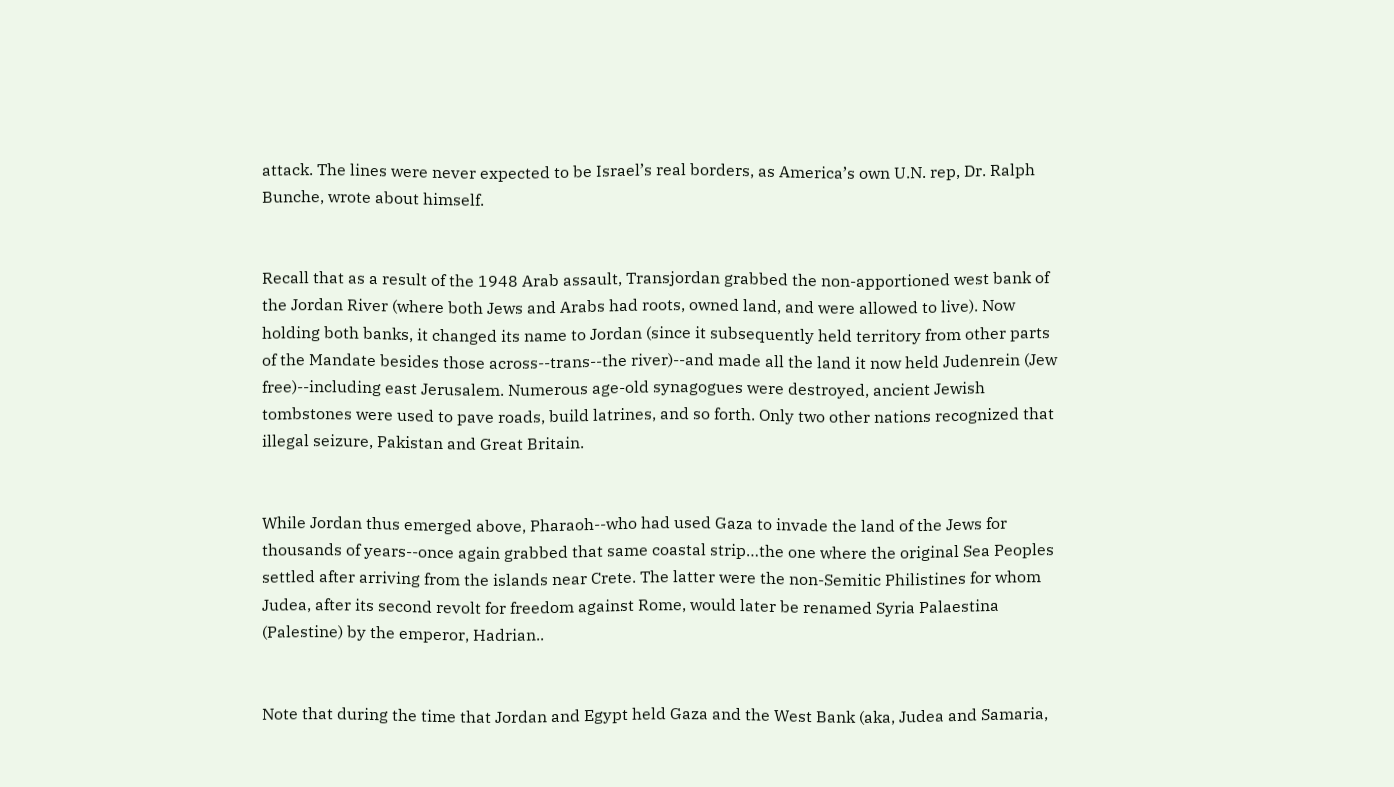attack. The lines were never expected to be Israel’s real borders, as America’s own U.N. rep, Dr. Ralph Bunche, wrote about himself.


Recall that as a result of the 1948 Arab assault, Transjordan grabbed the non-apportioned west bank of the Jordan River (where both Jews and Arabs had roots, owned land, and were allowed to live). Now holding both banks, it changed its name to Jordan (since it subsequently held territory from other parts of the Mandate besides those across--trans--the river)--and made all the land it now held Judenrein (Jew free)--including east Jerusalem. Numerous age-old synagogues were destroyed, ancient Jewish tombstones were used to pave roads, build latrines, and so forth. Only two other nations recognized that illegal seizure, Pakistan and Great Britain.


While Jordan thus emerged above, Pharaoh--who had used Gaza to invade the land of the Jews for thousands of years--once again grabbed that same coastal strip…the one where the original Sea Peoples settled after arriving from the islands near Crete. The latter were the non-Semitic Philistines for whom Judea, after its second revolt for freedom against Rome, would later be renamed Syria Palaestina (Palestine) by the emperor, Hadrian..


Note that during the time that Jordan and Egypt held Gaza and the West Bank (aka, Judea and Samaria,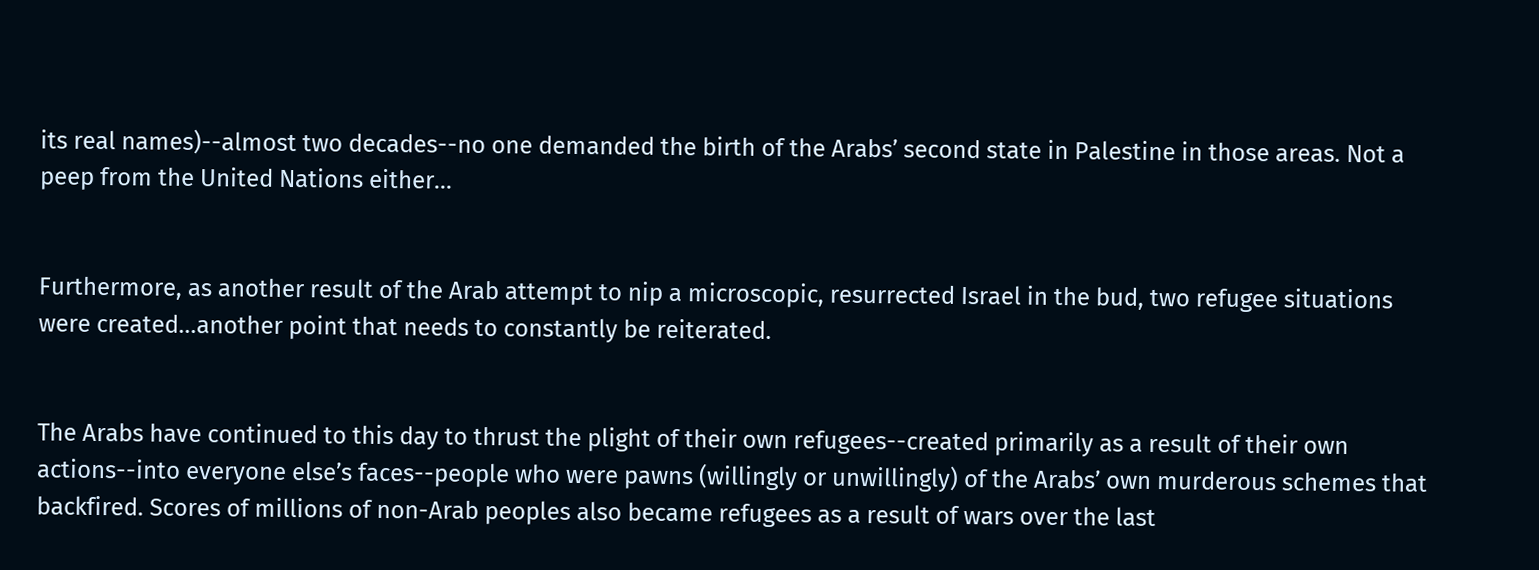its real names)--almost two decades--no one demanded the birth of the Arabs’ second state in Palestine in those areas. Not a peep from the United Nations either...


Furthermore, as another result of the Arab attempt to nip a microscopic, resurrected Israel in the bud, two refugee situations were created...another point that needs to constantly be reiterated.


The Arabs have continued to this day to thrust the plight of their own refugees--created primarily as a result of their own actions--into everyone else’s faces--people who were pawns (willingly or unwillingly) of the Arabs’ own murderous schemes that backfired. Scores of millions of non-Arab peoples also became refugees as a result of wars over the last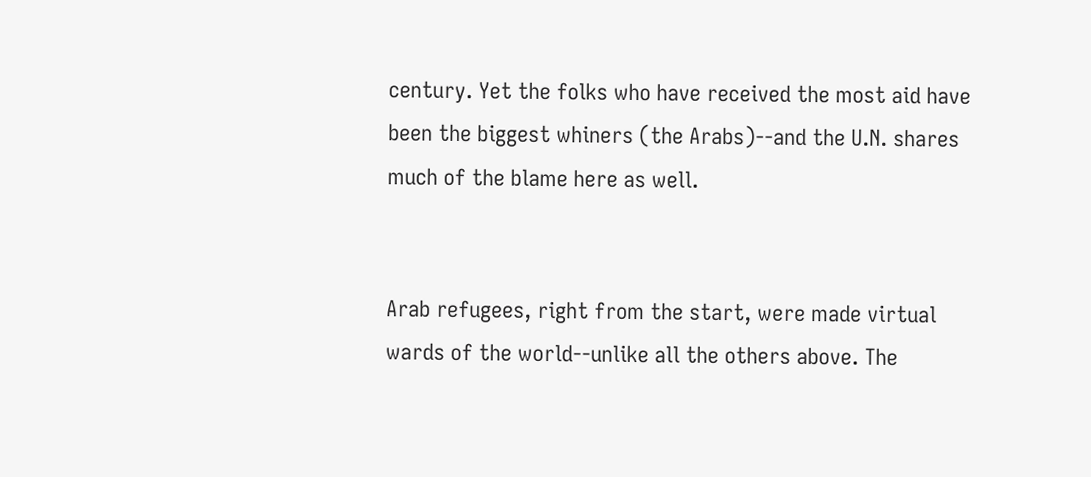century. Yet the folks who have received the most aid have been the biggest whiners (the Arabs)--and the U.N. shares much of the blame here as well.


Arab refugees, right from the start, were made virtual wards of the world--unlike all the others above. The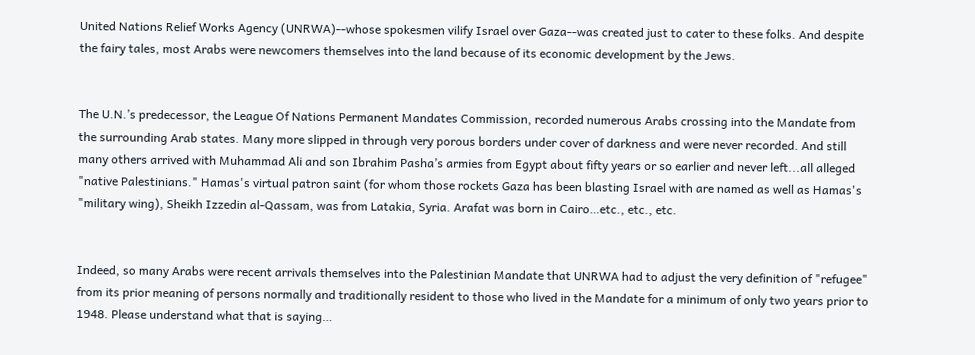United Nations Relief Works Agency (UNRWA)--whose spokesmen vilify Israel over Gaza--was created just to cater to these folks. And despite the fairy tales, most Arabs were newcomers themselves into the land because of its economic development by the Jews.


The U.N.’s predecessor, the League Of Nations Permanent Mandates Commission, recorded numerous Arabs crossing into the Mandate from the surrounding Arab states. Many more slipped in through very porous borders under cover of darkness and were never recorded. And still many others arrived with Muhammad Ali and son Ibrahim Pasha’s armies from Egypt about fifty years or so earlier and never left...all alleged "native Palestinians." Hamas's virtual patron saint (for whom those rockets Gaza has been blasting Israel with are named as well as Hamas's "military wing), Sheikh Izzedin al-Qassam, was from Latakia, Syria. Arafat was born in Cairo…etc., etc., etc.


Indeed, so many Arabs were recent arrivals themselves into the Palestinian Mandate that UNRWA had to adjust the very definition of "refugee" from its prior meaning of persons normally and traditionally resident to those who lived in the Mandate for a minimum of only two years prior to 1948. Please understand what that is saying…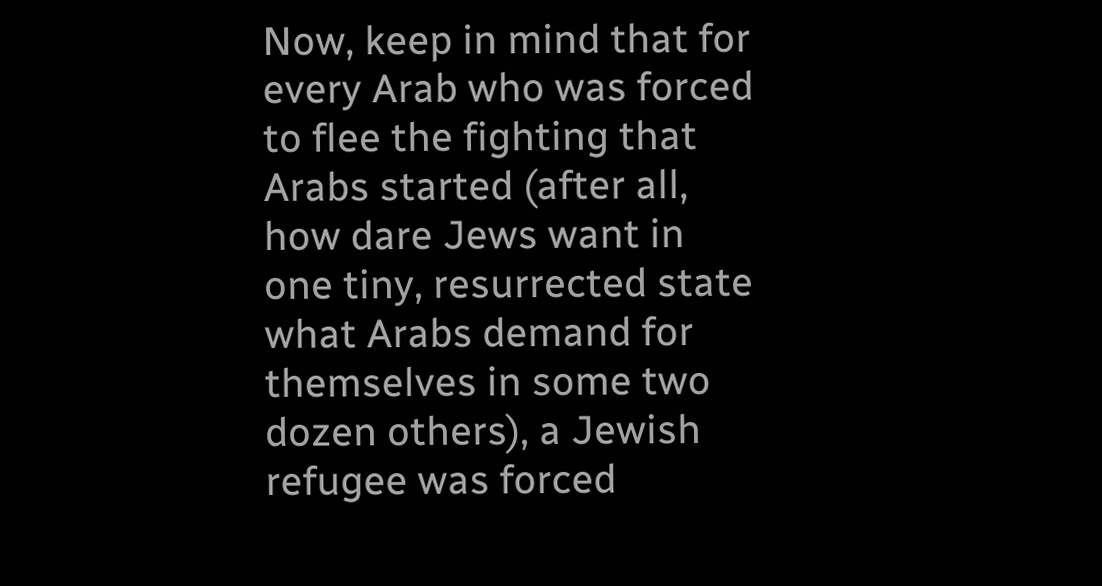Now, keep in mind that for every Arab who was forced to flee the fighting that Arabs started (after all, how dare Jews want in one tiny, resurrected state what Arabs demand for themselves in some two dozen others), a Jewish refugee was forced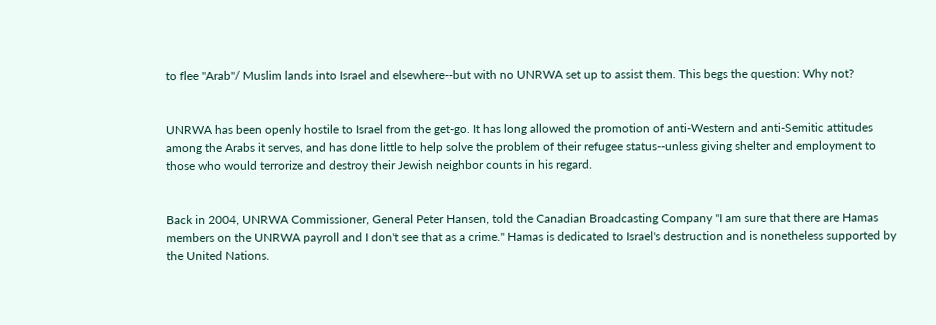to flee "Arab"/ Muslim lands into Israel and elsewhere--but with no UNRWA set up to assist them. This begs the question: Why not?


UNRWA has been openly hostile to Israel from the get-go. It has long allowed the promotion of anti-Western and anti-Semitic attitudes among the Arabs it serves, and has done little to help solve the problem of their refugee status--unless giving shelter and employment to those who would terrorize and destroy their Jewish neighbor counts in his regard.


Back in 2004, UNRWA Commissioner, General Peter Hansen, told the Canadian Broadcasting Company "I am sure that there are Hamas members on the UNRWA payroll and I don't see that as a crime." Hamas is dedicated to Israel's destruction and is nonetheless supported by the United Nations.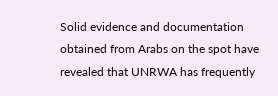Solid evidence and documentation obtained from Arabs on the spot have revealed that UNRWA has frequently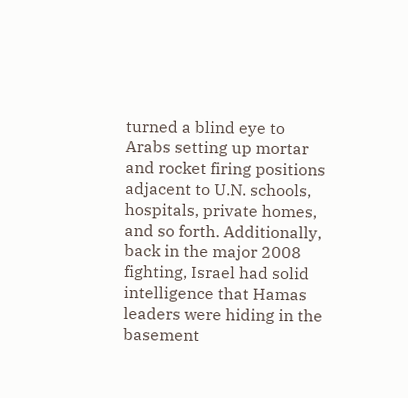turned a blind eye to Arabs setting up mortar and rocket firing positions adjacent to U.N. schools, hospitals, private homes, and so forth. Additionally, back in the major 2008 fighting, Israel had solid intelligence that Hamas leaders were hiding in the basement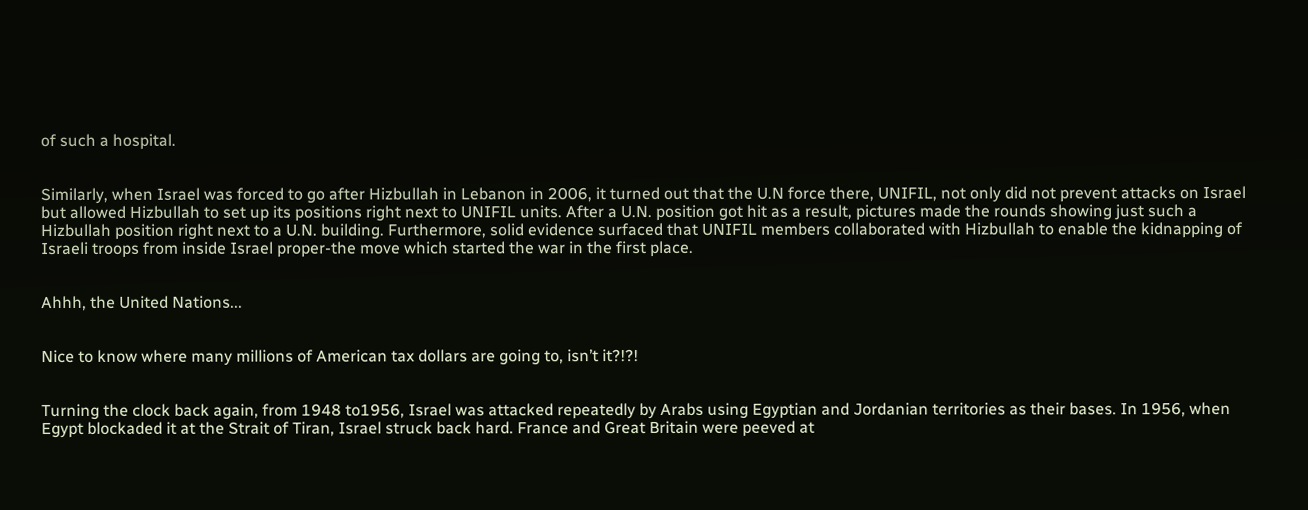of such a hospital.


Similarly, when Israel was forced to go after Hizbullah in Lebanon in 2006, it turned out that the U.N force there, UNIFIL, not only did not prevent attacks on Israel but allowed Hizbullah to set up its positions right next to UNIFIL units. After a U.N. position got hit as a result, pictures made the rounds showing just such a Hizbullah position right next to a U.N. building. Furthermore, solid evidence surfaced that UNIFIL members collaborated with Hizbullah to enable the kidnapping of Israeli troops from inside Israel proper-the move which started the war in the first place.


Ahhh, the United Nations...


Nice to know where many millions of American tax dollars are going to, isn’t it?!?!


Turning the clock back again, from 1948 to1956, Israel was attacked repeatedly by Arabs using Egyptian and Jordanian territories as their bases. In 1956, when Egypt blockaded it at the Strait of Tiran, Israel struck back hard. France and Great Britain were peeved at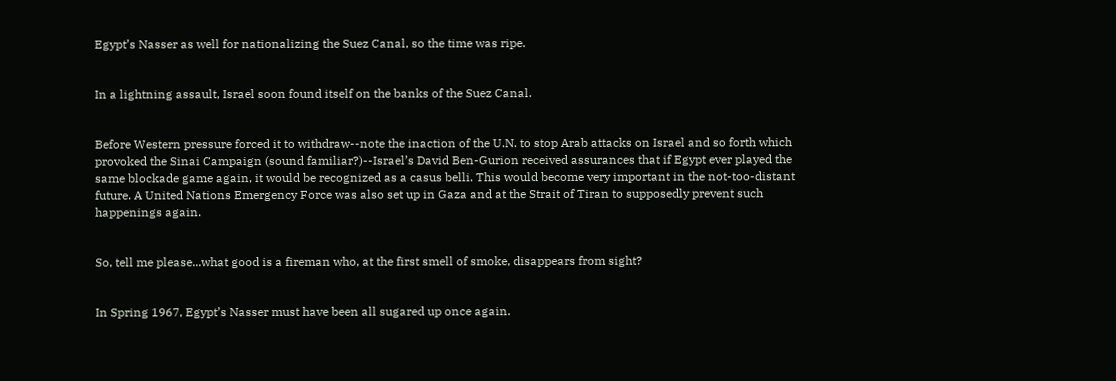Egypt’s Nasser as well for nationalizing the Suez Canal, so the time was ripe.


In a lightning assault, Israel soon found itself on the banks of the Suez Canal.


Before Western pressure forced it to withdraw--note the inaction of the U.N. to stop Arab attacks on Israel and so forth which provoked the Sinai Campaign (sound familiar?)--Israel’s David Ben-Gurion received assurances that if Egypt ever played the same blockade game again, it would be recognized as a casus belli. This would become very important in the not-too-distant future. A United Nations Emergency Force was also set up in Gaza and at the Strait of Tiran to supposedly prevent such happenings again.


So, tell me please...what good is a fireman who, at the first smell of smoke, disappears from sight?


In Spring 1967, Egypt’s Nasser must have been all sugared up once again.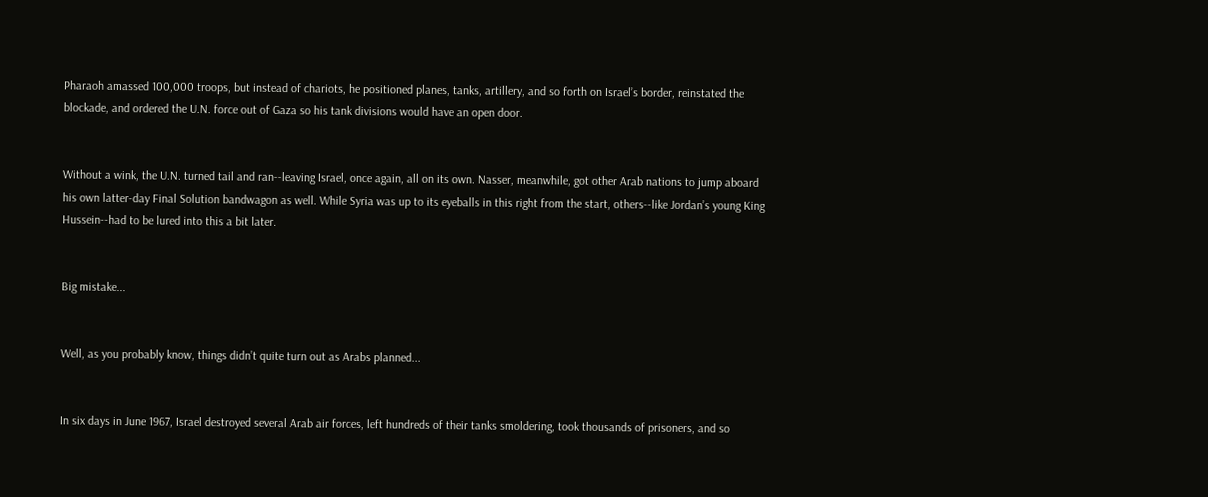Pharaoh amassed 100,000 troops, but instead of chariots, he positioned planes, tanks, artillery, and so forth on Israel’s border, reinstated the blockade, and ordered the U.N. force out of Gaza so his tank divisions would have an open door.


Without a wink, the U.N. turned tail and ran--leaving Israel, once again, all on its own. Nasser, meanwhile, got other Arab nations to jump aboard his own latter-day Final Solution bandwagon as well. While Syria was up to its eyeballs in this right from the start, others--like Jordan’s young King Hussein--had to be lured into this a bit later.


Big mistake...


Well, as you probably know, things didn’t quite turn out as Arabs planned...


In six days in June 1967, Israel destroyed several Arab air forces, left hundreds of their tanks smoldering, took thousands of prisoners, and so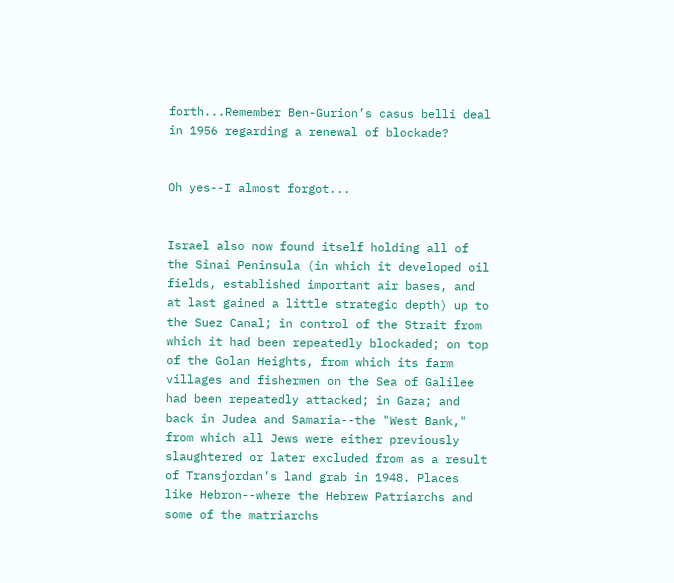forth...Remember Ben-Gurion’s casus belli deal in 1956 regarding a renewal of blockade?


Oh yes--I almost forgot...


Israel also now found itself holding all of the Sinai Peninsula (in which it developed oil fields, established important air bases, and at last gained a little strategic depth) up to the Suez Canal; in control of the Strait from which it had been repeatedly blockaded; on top of the Golan Heights, from which its farm villages and fishermen on the Sea of Galilee had been repeatedly attacked; in Gaza; and back in Judea and Samaria--the "West Bank," from which all Jews were either previously slaughtered or later excluded from as a result of Transjordan’s land grab in 1948. Places like Hebron--where the Hebrew Patriarchs and some of the matriarchs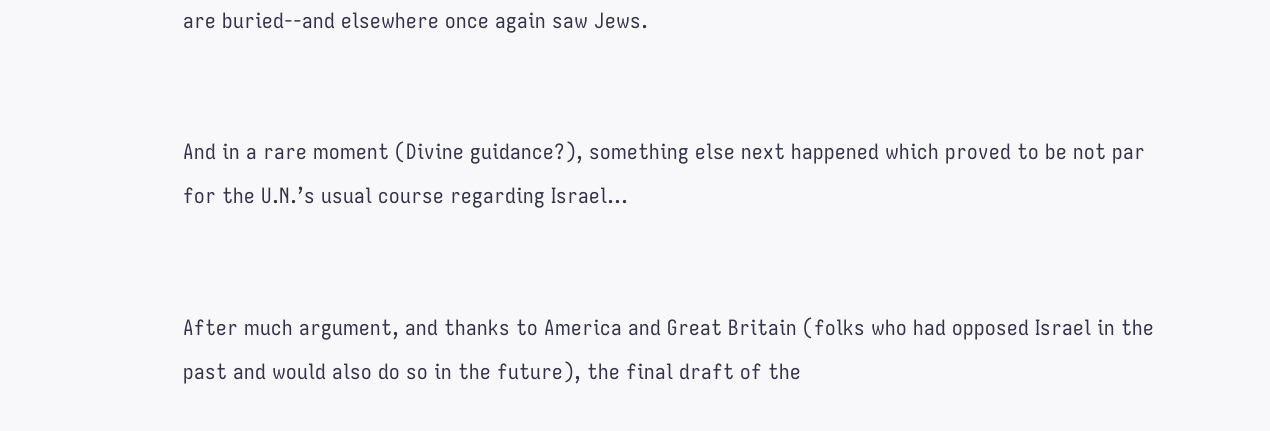are buried--and elsewhere once again saw Jews.


And in a rare moment (Divine guidance?), something else next happened which proved to be not par for the U.N.’s usual course regarding Israel...


After much argument, and thanks to America and Great Britain (folks who had opposed Israel in the past and would also do so in the future), the final draft of the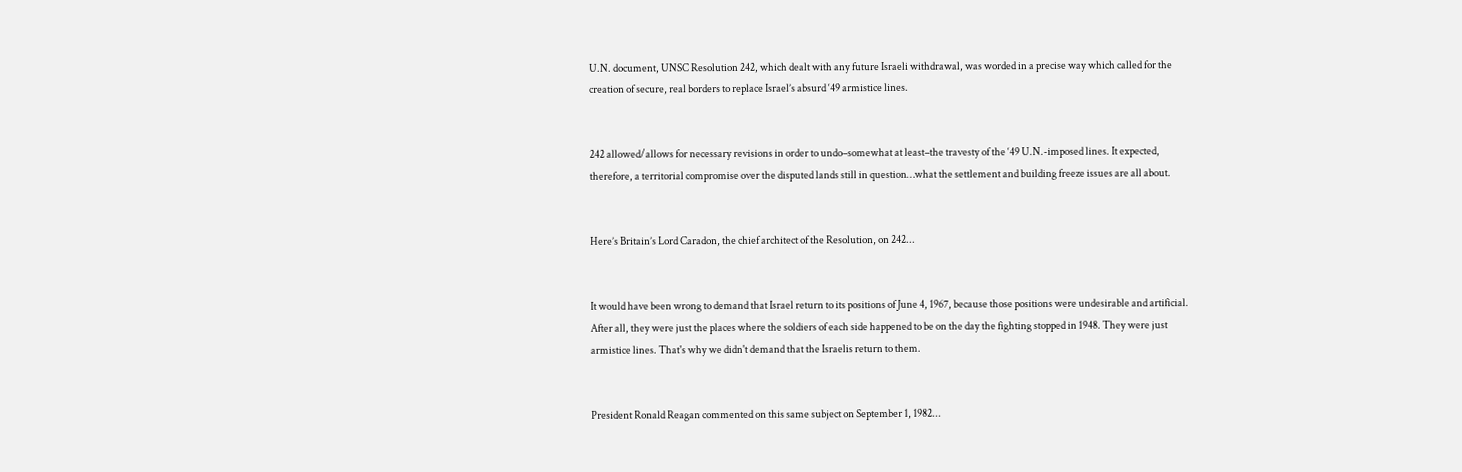U.N. document, UNSC Resolution 242, which dealt with any future Israeli withdrawal, was worded in a precise way which called for the creation of secure, real borders to replace Israel’s absurd ‘49 armistice lines.


242 allowed/allows for necessary revisions in order to undo–somewhat at least–the travesty of the ‘49 U.N.-imposed lines. It expected, therefore, a territorial compromise over the disputed lands still in question…what the settlement and building freeze issues are all about.


Here’s Britain’s Lord Caradon, the chief architect of the Resolution, on 242...


It would have been wrong to demand that Israel return to its positions of June 4, 1967, because those positions were undesirable and artificial. After all, they were just the places where the soldiers of each side happened to be on the day the fighting stopped in 1948. They were just armistice lines. That's why we didn't demand that the Israelis return to them.


President Ronald Reagan commented on this same subject on September 1, 1982...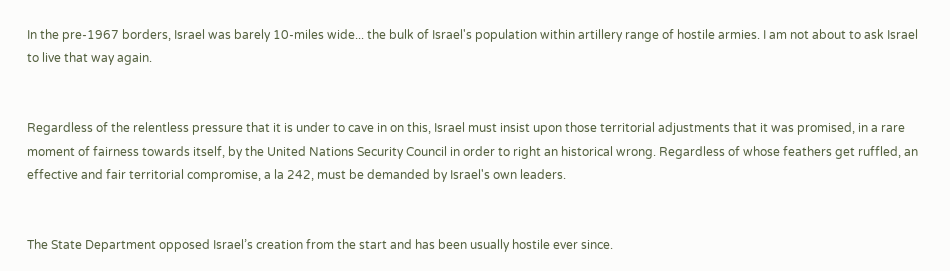In the pre-1967 borders, Israel was barely 10-miles wide... the bulk of Israel's population within artillery range of hostile armies. I am not about to ask Israel to live that way again.


Regardless of the relentless pressure that it is under to cave in on this, Israel must insist upon those territorial adjustments that it was promised, in a rare moment of fairness towards itself, by the United Nations Security Council in order to right an historical wrong. Regardless of whose feathers get ruffled, an effective and fair territorial compromise, a la 242, must be demanded by Israel's own leaders.


The State Department opposed Israel’s creation from the start and has been usually hostile ever since.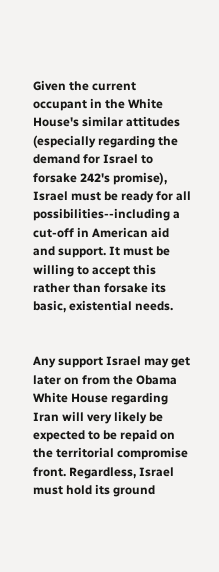Given the current occupant in the White House's similar attitudes (especially regarding the demand for Israel to forsake 242's promise), Israel must be ready for all possibilities--including a cut-off in American aid and support. It must be willing to accept this rather than forsake its basic, existential needs.


Any support Israel may get later on from the Obama White House regarding Iran will very likely be expected to be repaid on the territorial compromise front. Regardless, Israel must hold its ground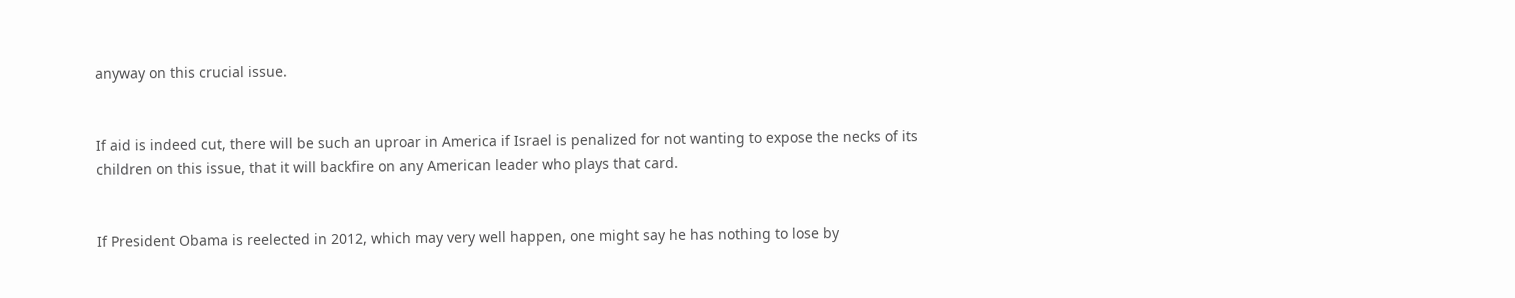anyway on this crucial issue.


If aid is indeed cut, there will be such an uproar in America if Israel is penalized for not wanting to expose the necks of its children on this issue, that it will backfire on any American leader who plays that card.


If President Obama is reelected in 2012, which may very well happen, one might say he has nothing to lose by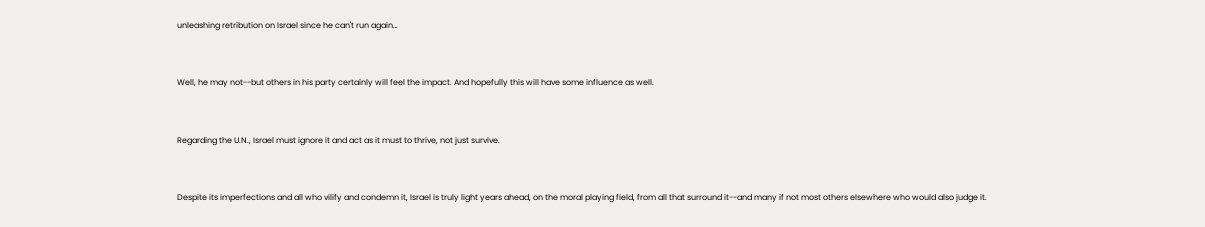unleashing retribution on Israel since he can't run again…


Well, he may not--but others in his party certainly will feel the impact. And hopefully this will have some influence as well.


Regarding the U.N., Israel must ignore it and act as it must to thrive, not just survive.


Despite its imperfections and all who vilify and condemn it, Israel is truly light years ahead, on the moral playing field, from all that surround it--and many if not most others elsewhere who would also judge it.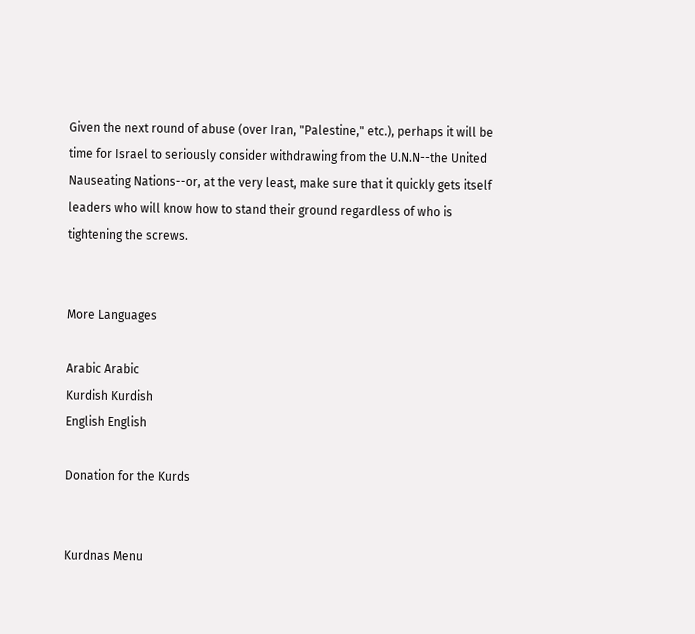Given the next round of abuse (over Iran, "Palestine," etc.), perhaps it will be time for Israel to seriously consider withdrawing from the U.N.N--the United Nauseating Nations--or, at the very least, make sure that it quickly gets itself leaders who will know how to stand their ground regardless of who is tightening the screws.


More Languages

Arabic Arabic
Kurdish Kurdish
English English

Donation for the Kurds


Kurdnas Menu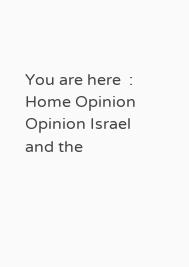You are here  : Home Opinion Opinion Israel and the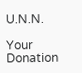U.N.N.

Your Donation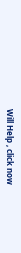Will Help , click now